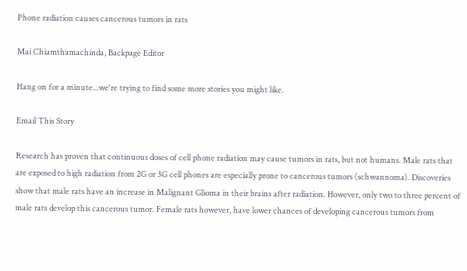Phone radiation causes cancerous tumors in rats

Mai Chiamthamachinda, Backpage Editor

Hang on for a minute...we're trying to find some more stories you might like.

Email This Story

Research has proven that continuous doses of cell phone radiation may cause tumors in rats, but not humans. Male rats that are exposed to high radiation from 2G or 3G cell phones are especially prone to cancerous tumors (schwannoma). Discoveries show that male rats have an increase in Malignant Glioma in their brains after radiation. However, only two to three percent of male rats develop this cancerous tumor. Female rats however, have lower chances of developing cancerous tumors from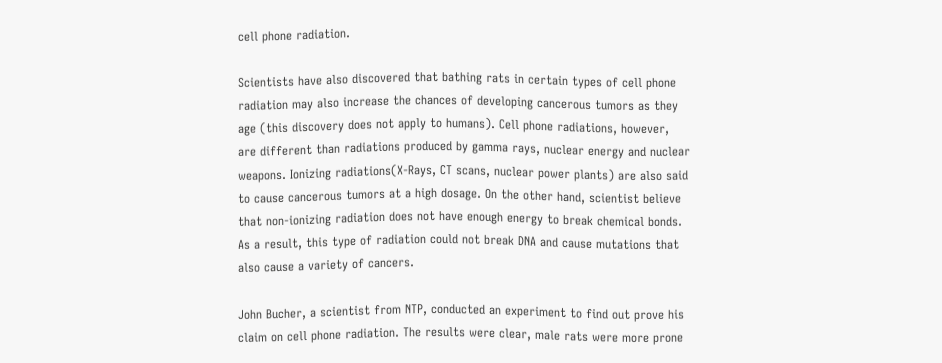cell phone radiation.

Scientists have also discovered that bathing rats in certain types of cell phone radiation may also increase the chances of developing cancerous tumors as they age (this discovery does not apply to humans). Cell phone radiations, however, are different than radiations produced by gamma rays, nuclear energy and nuclear weapons. Ionizing radiations(X-Rays, CT scans, nuclear power plants) are also said to cause cancerous tumors at a high dosage. On the other hand, scientist believe that non-ionizing radiation does not have enough energy to break chemical bonds. As a result, this type of radiation could not break DNA and cause mutations that also cause a variety of cancers.

John Bucher, a scientist from NTP, conducted an experiment to find out prove his claim on cell phone radiation. The results were clear, male rats were more prone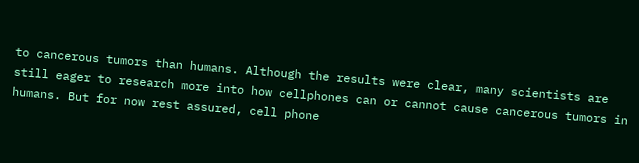to cancerous tumors than humans. Although the results were clear, many scientists are still eager to research more into how cellphones can or cannot cause cancerous tumors in humans. But for now rest assured, cell phone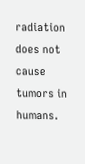radiation does not cause tumors in humans.